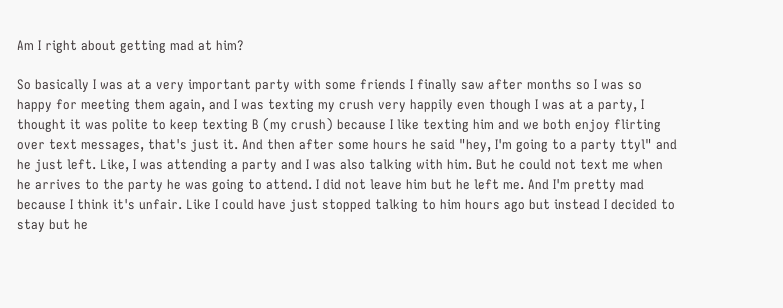Am I right about getting mad at him?

So basically I was at a very important party with some friends I finally saw after months so I was so happy for meeting them again, and I was texting my crush very happily even though I was at a party, I thought it was polite to keep texting B (my crush) because I like texting him and we both enjoy flirting over text messages, that's just it. And then after some hours he said "hey, I'm going to a party ttyl" and he just left. Like, I was attending a party and I was also talking with him. But he could not text me when he arrives to the party he was going to attend. I did not leave him but he left me. And I'm pretty mad because I think it's unfair. Like I could have just stopped talking to him hours ago but instead I decided to stay but he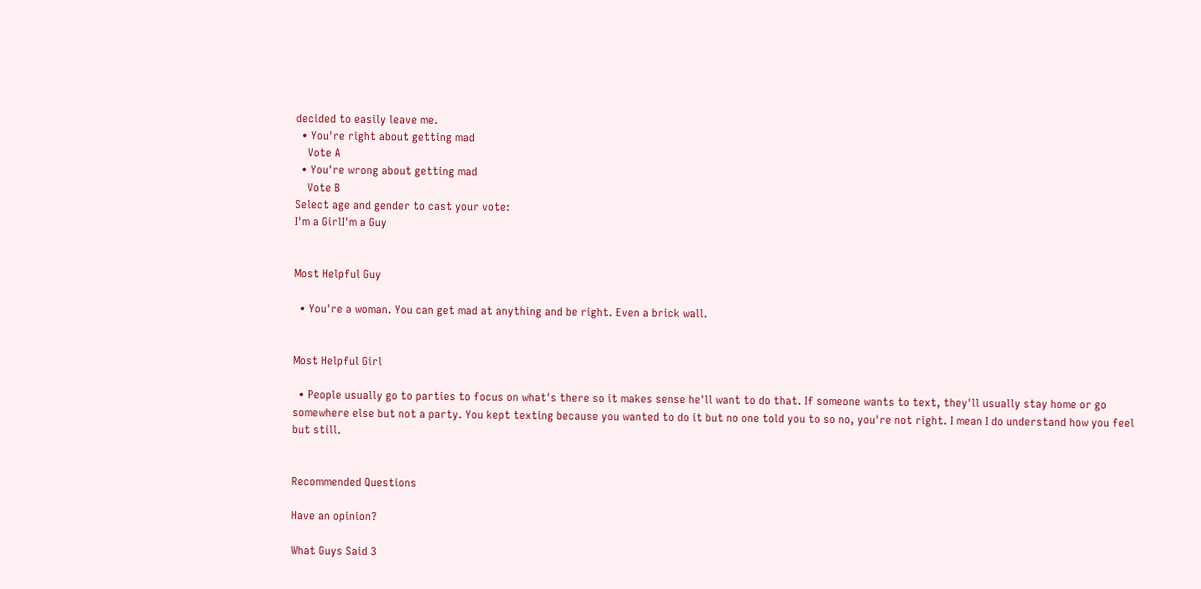decided to easily leave me.
  • You're right about getting mad
    Vote A
  • You're wrong about getting mad
    Vote B
Select age and gender to cast your vote:
I'm a GirlI'm a Guy


Most Helpful Guy

  • You're a woman. You can get mad at anything and be right. Even a brick wall.


Most Helpful Girl

  • People usually go to parties to focus on what's there so it makes sense he'll want to do that. If someone wants to text, they'll usually stay home or go somewhere else but not a party. You kept texting because you wanted to do it but no one told you to so no, you're not right. I mean I do understand how you feel but still.


Recommended Questions

Have an opinion?

What Guys Said 3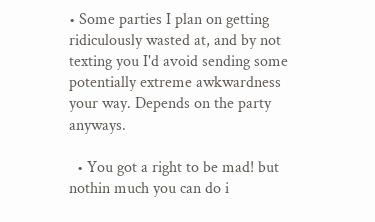• Some parties I plan on getting ridiculously wasted at, and by not texting you I'd avoid sending some potentially extreme awkwardness your way. Depends on the party anyways.

  • You got a right to be mad! but nothin much you can do i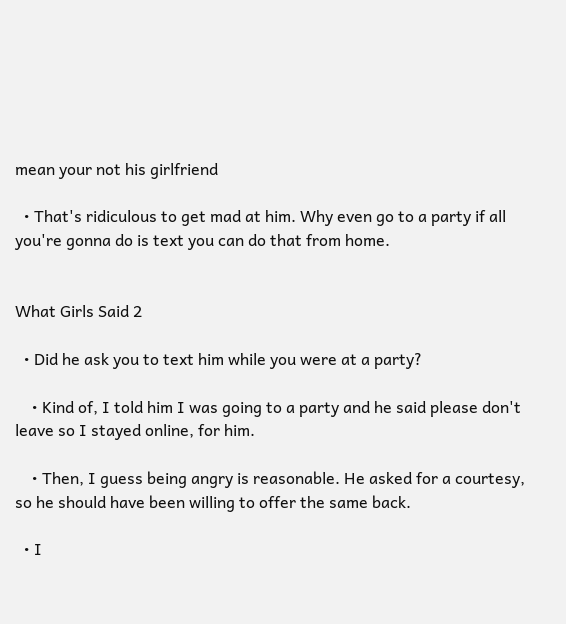mean your not his girlfriend

  • That's ridiculous to get mad at him. Why even go to a party if all you're gonna do is text you can do that from home.


What Girls Said 2

  • Did he ask you to text him while you were at a party?

    • Kind of, I told him I was going to a party and he said please don't leave so I stayed online, for him.

    • Then, I guess being angry is reasonable. He asked for a courtesy, so he should have been willing to offer the same back.

  • I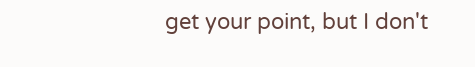get your point, but I don't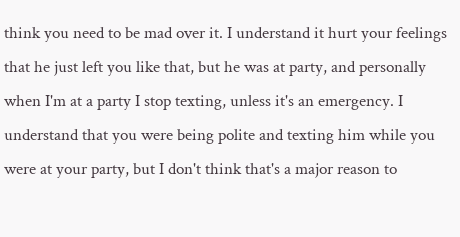think you need to be mad over it. I understand it hurt your feelings that he just left you like that, but he was at party, and personally when I'm at a party I stop texting, unless it's an emergency. I understand that you were being polite and texting him while you were at your party, but I don't think that's a major reason to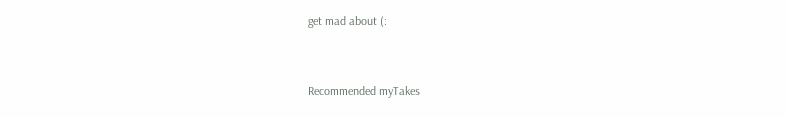get mad about (:


Recommended myTakes